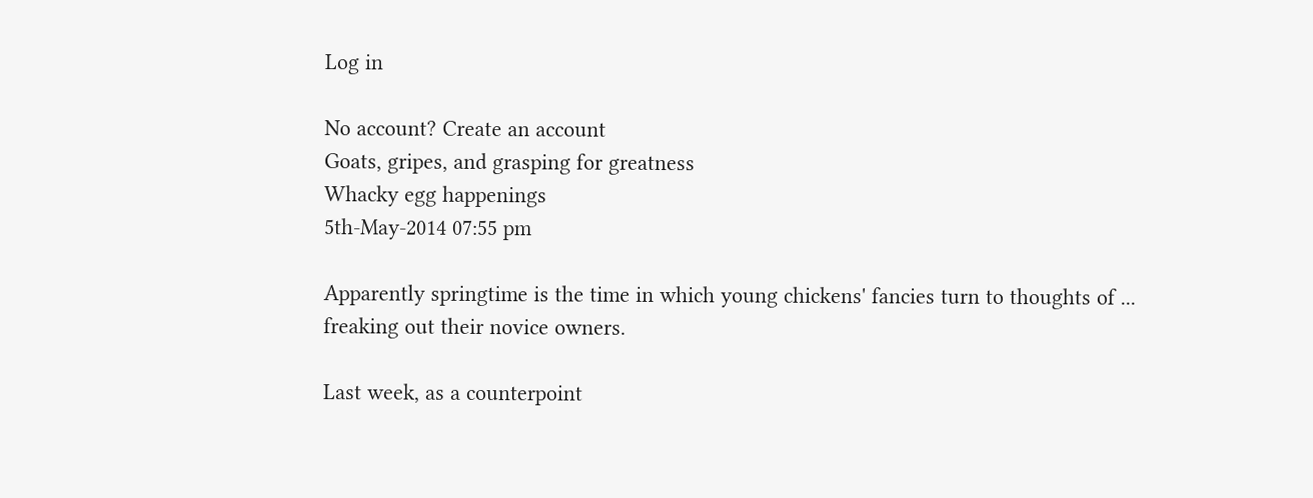Log in

No account? Create an account
Goats, gripes, and grasping for greatness
Whacky egg happenings
5th-May-2014 07:55 pm

Apparently springtime is the time in which young chickens' fancies turn to thoughts of ... freaking out their novice owners.

Last week, as a counterpoint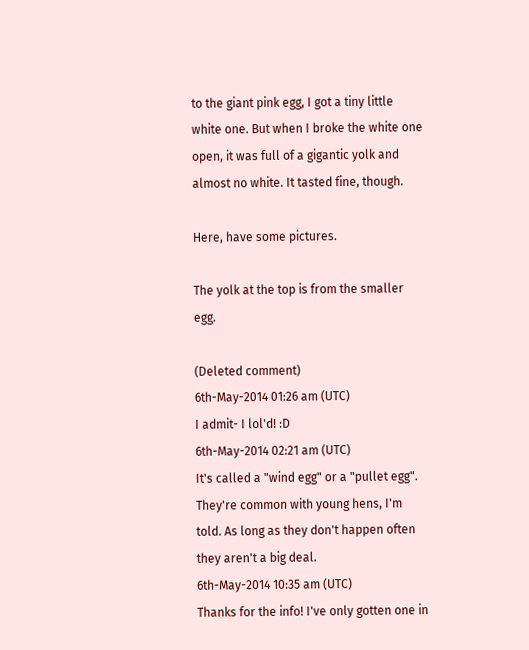to the giant pink egg, I got a tiny little white one. But when I broke the white one open, it was full of a gigantic yolk and almost no white. It tasted fine, though.

Here, have some pictures.

The yolk at the top is from the smaller egg.

(Deleted comment)
6th-May-2014 01:26 am (UTC)
I admit- I lol'd! :D
6th-May-2014 02:21 am (UTC)
It's called a "wind egg" or a "pullet egg". They're common with young hens, I'm told. As long as they don't happen often they aren't a big deal.
6th-May-2014 10:35 am (UTC)
Thanks for the info! I've only gotten one in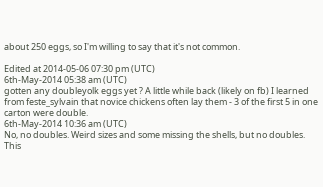about 250 eggs, so I'm willing to say that it's not common.

Edited at 2014-05-06 07:30 pm (UTC)
6th-May-2014 05:38 am (UTC)
gotten any doubleyolk eggs yet ? A little while back (likely on fb) I learned from feste_sylvain that novice chickens often lay them - 3 of the first 5 in one carton were double.
6th-May-2014 10:36 am (UTC)
No, no doubles. Weird sizes and some missing the shells, but no doubles.
This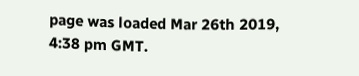page was loaded Mar 26th 2019, 4:38 pm GMT.